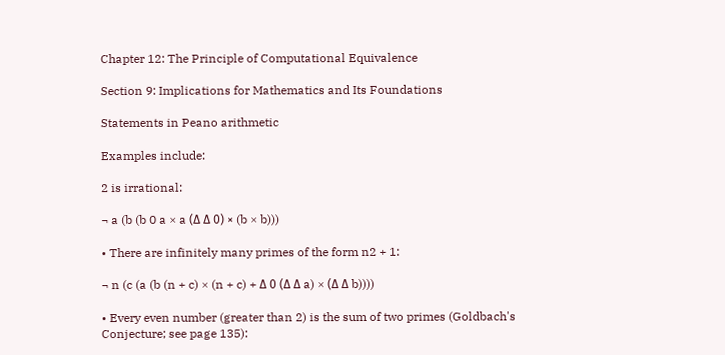Chapter 12: The Principle of Computational Equivalence

Section 9: Implications for Mathematics and Its Foundations

Statements in Peano arithmetic

Examples include:

2 is irrational:

¬ a (b (b 0 a × a (Δ Δ 0) × (b × b)))

• There are infinitely many primes of the form n2 + 1:

¬ n (c (a (b (n + c) × (n + c) + Δ 0 (Δ Δ a) × (Δ Δ b))))

• Every even number (greater than 2) is the sum of two primes (Goldbach's Conjecture; see page 135):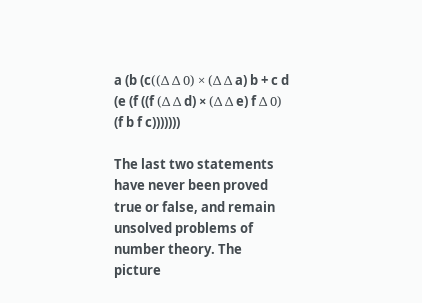a (b (c((Δ Δ 0) × (Δ Δ a) b + c d (e (f ((f (Δ Δ d) × (Δ Δ e) f Δ 0) (f b f c)))))))

The last two statements have never been proved true or false, and remain unsolved problems of number theory. The picture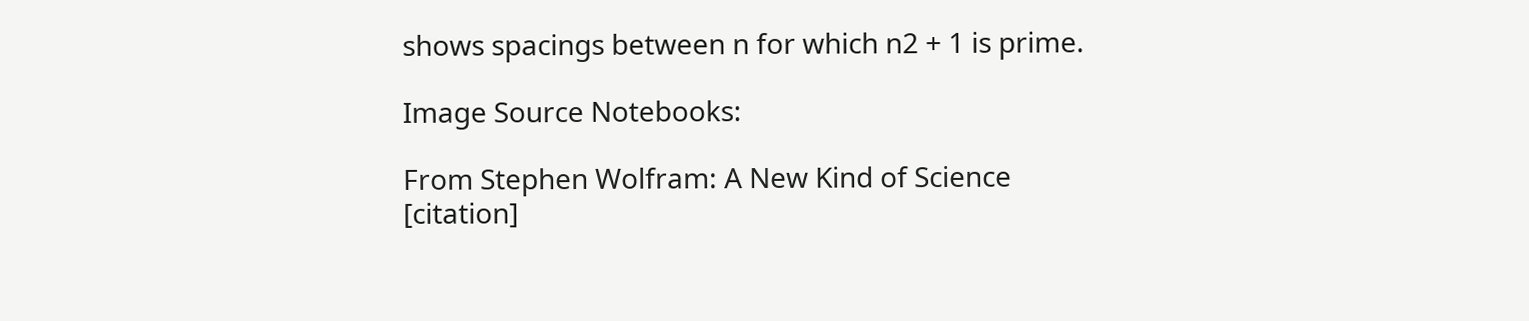shows spacings between n for which n2 + 1 is prime.

Image Source Notebooks:

From Stephen Wolfram: A New Kind of Science [citation]